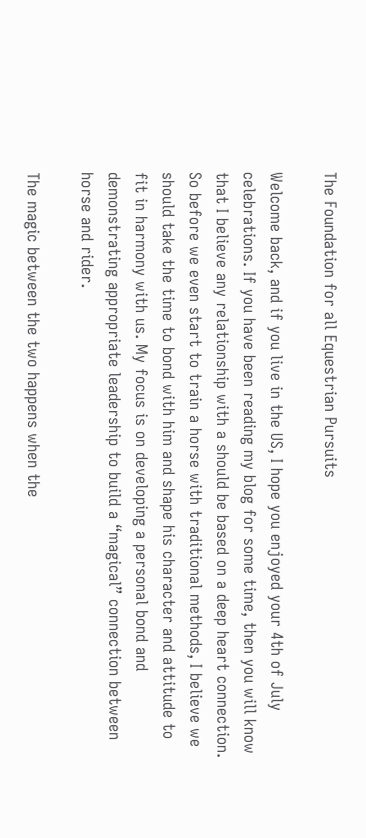The Foundation for all Equestrian Pursuits

Welcome back, and if you live in the US, I hope you enjoyed your 4th of July celebrations. If you have been reading my blog for some time, then you will know that I believe any relationship with a should be based on a deep heart connection. So before we even start to train a horse with traditional methods, I believe we should take the time to bond with him and shape his character and attitude to fit in harmony with us. My focus is on developing a personal bond and demonstrating appropriate leadership to build a “magical” connection between horse and rider.

The magic between the two happens when the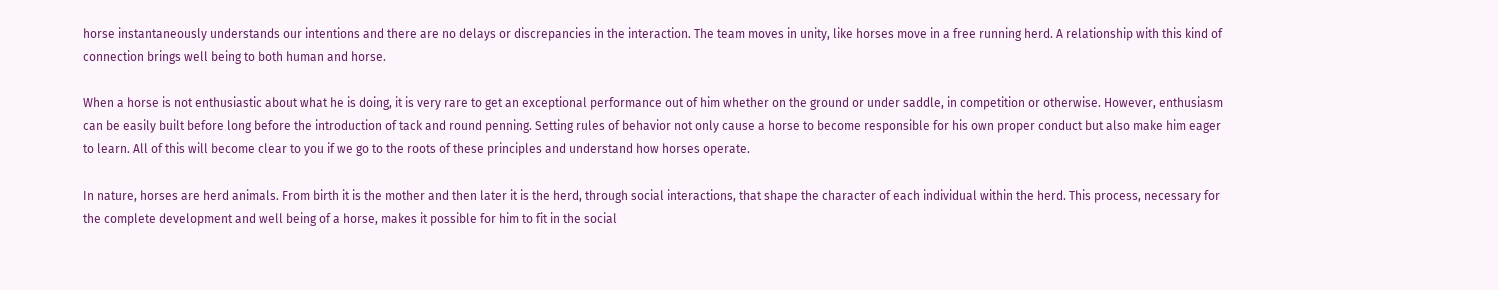horse instantaneously understands our intentions and there are no delays or discrepancies in the interaction. The team moves in unity, like horses move in a free running herd. A relationship with this kind of connection brings well being to both human and horse.

When a horse is not enthusiastic about what he is doing, it is very rare to get an exceptional performance out of him whether on the ground or under saddle, in competition or otherwise. However, enthusiasm can be easily built before long before the introduction of tack and round penning. Setting rules of behavior not only cause a horse to become responsible for his own proper conduct but also make him eager to learn. All of this will become clear to you if we go to the roots of these principles and understand how horses operate.

In nature, horses are herd animals. From birth it is the mother and then later it is the herd, through social interactions, that shape the character of each individual within the herd. This process, necessary for the complete development and well being of a horse, makes it possible for him to fit in the social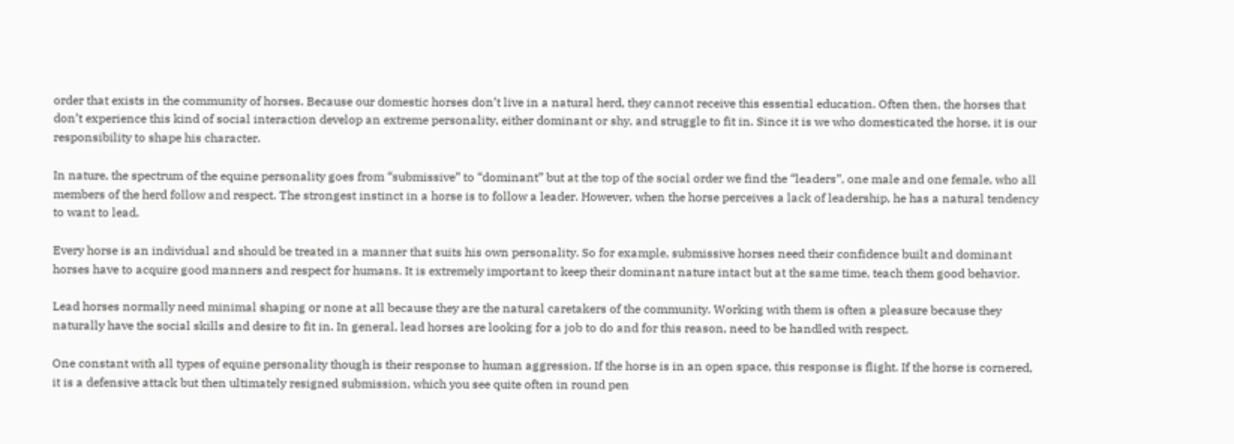order that exists in the community of horses. Because our domestic horses don’t live in a natural herd, they cannot receive this essential education. Often then, the horses that don’t experience this kind of social interaction develop an extreme personality, either dominant or shy, and struggle to fit in. Since it is we who domesticated the horse, it is our responsibility to shape his character.

In nature, the spectrum of the equine personality goes from “submissive” to “dominant” but at the top of the social order we find the “leaders”, one male and one female, who all members of the herd follow and respect. The strongest instinct in a horse is to follow a leader. However, when the horse perceives a lack of leadership, he has a natural tendency to want to lead.

Every horse is an individual and should be treated in a manner that suits his own personality. So for example, submissive horses need their confidence built and dominant horses have to acquire good manners and respect for humans. It is extremely important to keep their dominant nature intact but at the same time, teach them good behavior.

Lead horses normally need minimal shaping or none at all because they are the natural caretakers of the community. Working with them is often a pleasure because they naturally have the social skills and desire to fit in. In general, lead horses are looking for a job to do and for this reason, need to be handled with respect.

One constant with all types of equine personality though is their response to human aggression. If the horse is in an open space, this response is flight. If the horse is cornered, it is a defensive attack but then ultimately resigned submission, which you see quite often in round pen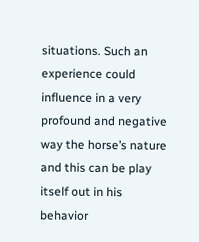situations. Such an experience could influence in a very profound and negative way the horse’s nature and this can be play itself out in his behavior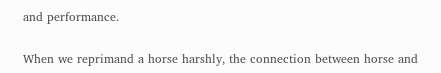and performance.

When we reprimand a horse harshly, the connection between horse and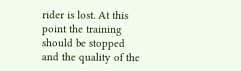rider is lost. At this point the training should be stopped and the quality of the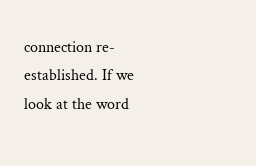connection re-established. If we look at the word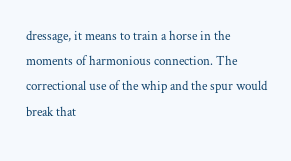dressage, it means to train a horse in the moments of harmonious connection. The correctional use of the whip and the spur would break that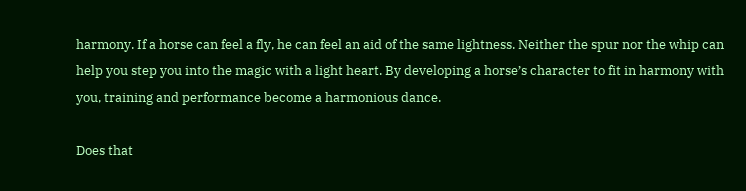harmony. If a horse can feel a fly, he can feel an aid of the same lightness. Neither the spur nor the whip can help you step you into the magic with a light heart. By developing a horse’s character to fit in harmony with you, training and performance become a harmonious dance.

Does that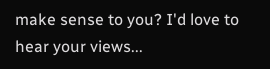make sense to you? I'd love to hear your views...